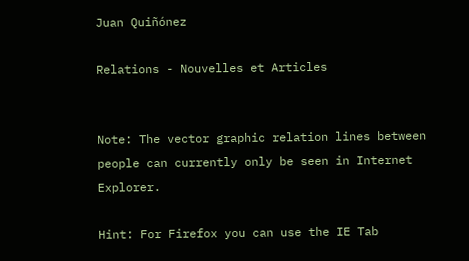Juan Quiñónez

Relations - Nouvelles et Articles


Note: The vector graphic relation lines between people can currently only be seen in Internet Explorer.

Hint: For Firefox you can use the IE Tab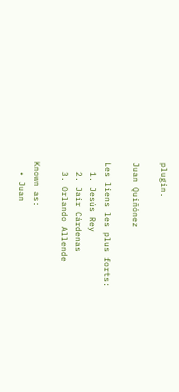plugin.

Juan Quiñónez

Les liens les plus forts:
  1. Jesús Rey
  2. Jair Cárdenas
  3. Orlando Allende

Known as:
  • Juan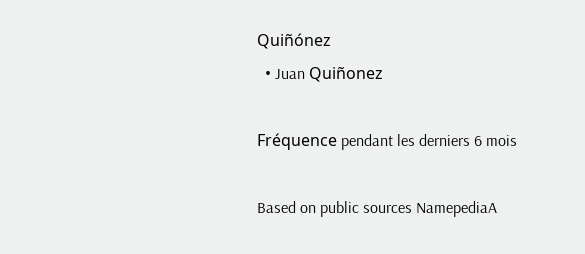Quiñónez
  • Juan Quiñonez

Fréquence pendant les derniers 6 mois

Based on public sources NamepediaA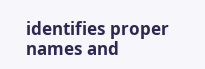identifies proper names and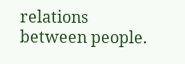relations between people.